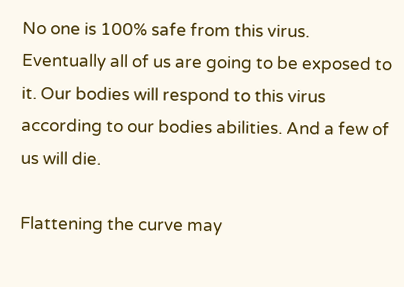No one is 100% safe from this virus. Eventually all of us are going to be exposed to it. Our bodies will respond to this virus according to our bodies abilities. And a few of us will die.

Flattening the curve may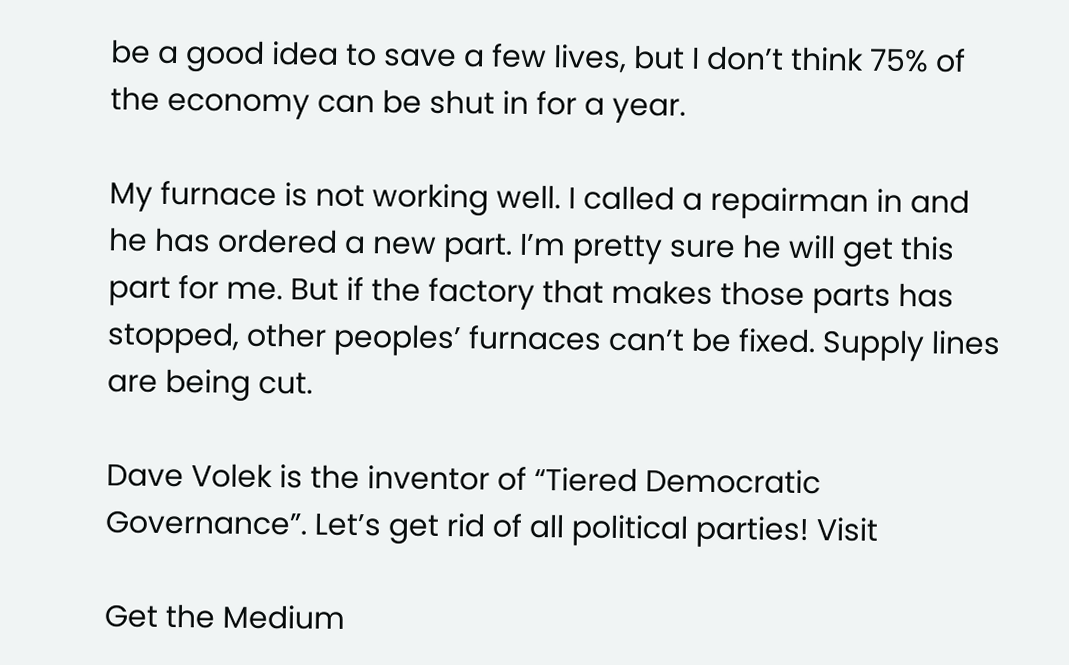be a good idea to save a few lives, but I don’t think 75% of the economy can be shut in for a year.

My furnace is not working well. I called a repairman in and he has ordered a new part. I’m pretty sure he will get this part for me. But if the factory that makes those parts has stopped, other peoples’ furnaces can’t be fixed. Supply lines are being cut.

Dave Volek is the inventor of “Tiered Democratic Governance”. Let’s get rid of all political parties! Visit

Get the Medium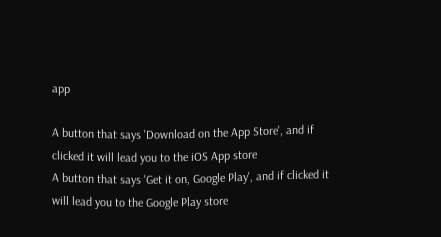app

A button that says 'Download on the App Store', and if clicked it will lead you to the iOS App store
A button that says 'Get it on, Google Play', and if clicked it will lead you to the Google Play store